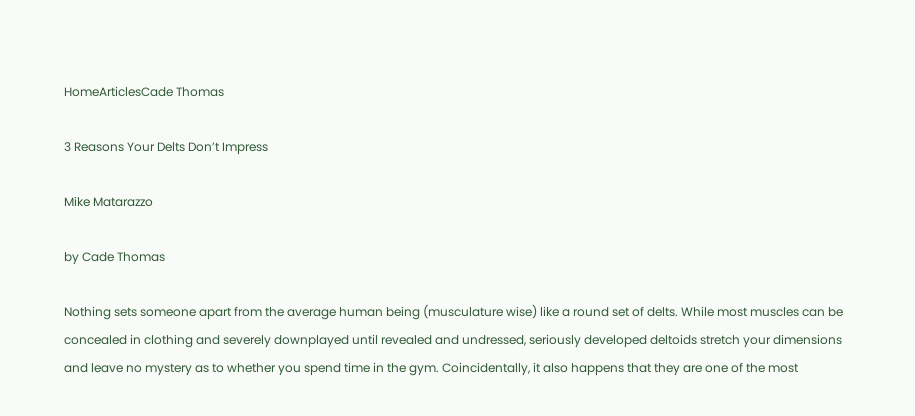HomeArticlesCade Thomas

3 Reasons Your Delts Don’t Impress

Mike Matarazzo

by Cade Thomas

Nothing sets someone apart from the average human being (musculature wise) like a round set of delts. While most muscles can be concealed in clothing and severely downplayed until revealed and undressed, seriously developed deltoids stretch your dimensions and leave no mystery as to whether you spend time in the gym. Coincidentally, it also happens that they are one of the most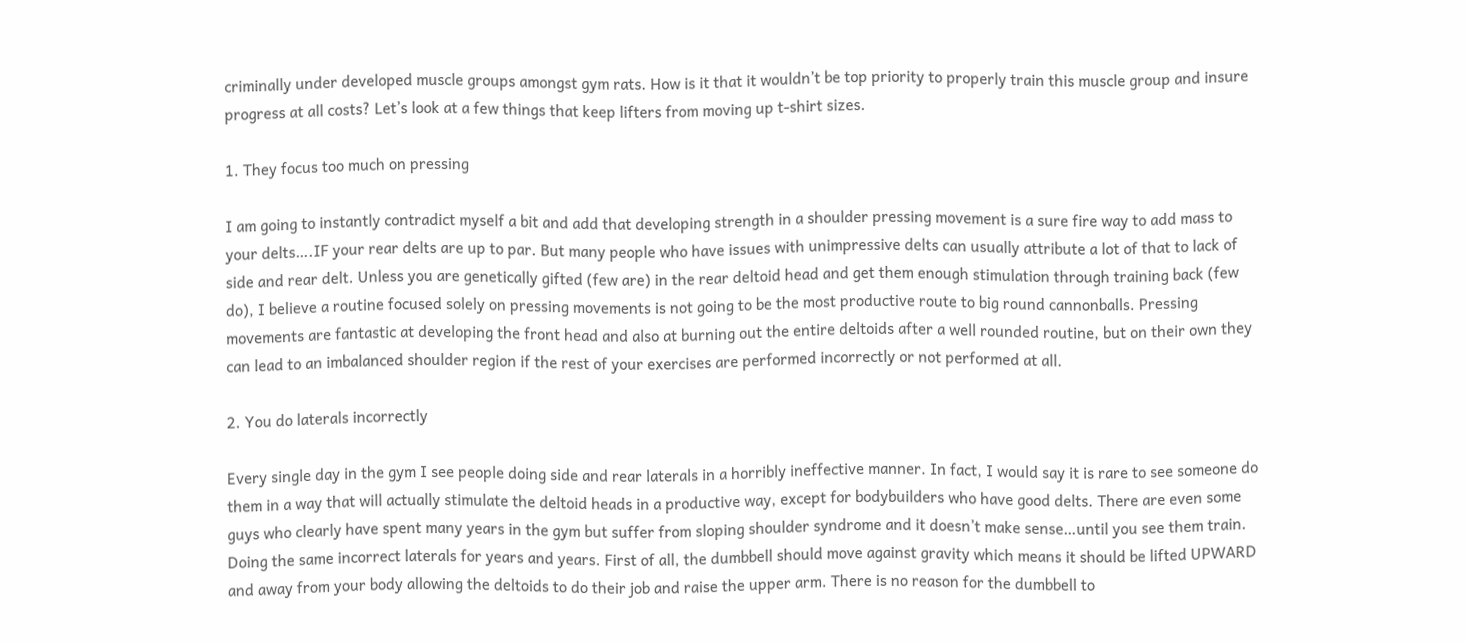criminally under developed muscle groups amongst gym rats. How is it that it wouldn’t be top priority to properly train this muscle group and insure progress at all costs? Let’s look at a few things that keep lifters from moving up t-shirt sizes.

1. They focus too much on pressing

I am going to instantly contradict myself a bit and add that developing strength in a shoulder pressing movement is a sure fire way to add mass to your delts….IF your rear delts are up to par. But many people who have issues with unimpressive delts can usually attribute a lot of that to lack of side and rear delt. Unless you are genetically gifted (few are) in the rear deltoid head and get them enough stimulation through training back (few do), I believe a routine focused solely on pressing movements is not going to be the most productive route to big round cannonballs. Pressing movements are fantastic at developing the front head and also at burning out the entire deltoids after a well rounded routine, but on their own they can lead to an imbalanced shoulder region if the rest of your exercises are performed incorrectly or not performed at all.

2. You do laterals incorrectly

Every single day in the gym I see people doing side and rear laterals in a horribly ineffective manner. In fact, I would say it is rare to see someone do them in a way that will actually stimulate the deltoid heads in a productive way, except for bodybuilders who have good delts. There are even some guys who clearly have spent many years in the gym but suffer from sloping shoulder syndrome and it doesn’t make sense…until you see them train. Doing the same incorrect laterals for years and years. First of all, the dumbbell should move against gravity which means it should be lifted UPWARD and away from your body allowing the deltoids to do their job and raise the upper arm. There is no reason for the dumbbell to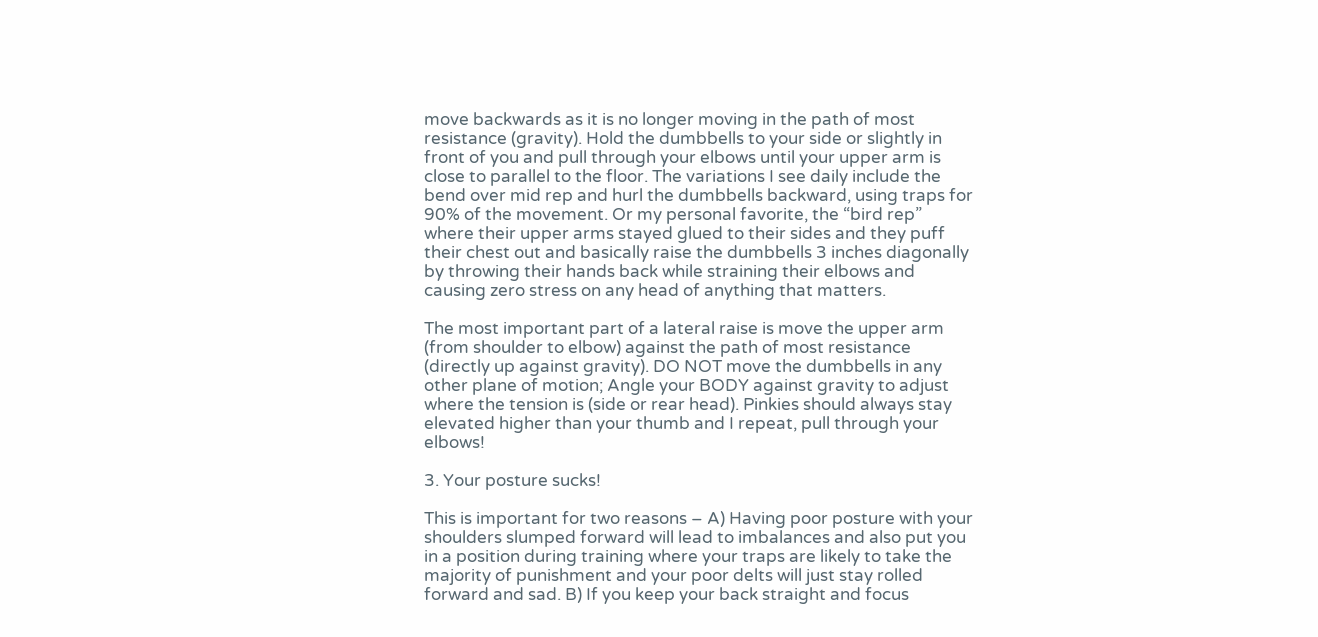move backwards as it is no longer moving in the path of most resistance (gravity). Hold the dumbbells to your side or slightly in front of you and pull through your elbows until your upper arm is close to parallel to the floor. The variations I see daily include the bend over mid rep and hurl the dumbbells backward, using traps for 90% of the movement. Or my personal favorite, the “bird rep” where their upper arms stayed glued to their sides and they puff their chest out and basically raise the dumbbells 3 inches diagonally by throwing their hands back while straining their elbows and causing zero stress on any head of anything that matters.

The most important part of a lateral raise is move the upper arm (from shoulder to elbow) against the path of most resistance (directly up against gravity). DO NOT move the dumbbells in any other plane of motion; Angle your BODY against gravity to adjust where the tension is (side or rear head). Pinkies should always stay elevated higher than your thumb and I repeat, pull through your elbows!

3. Your posture sucks!

This is important for two reasons – A) Having poor posture with your shoulders slumped forward will lead to imbalances and also put you in a position during training where your traps are likely to take the majority of punishment and your poor delts will just stay rolled forward and sad. B) If you keep your back straight and focus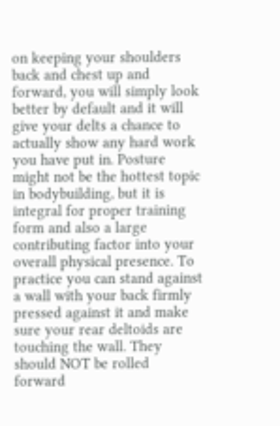on keeping your shoulders back and chest up and forward, you will simply look better by default and it will give your delts a chance to actually show any hard work you have put in. Posture might not be the hottest topic in bodybuilding, but it is integral for proper training form and also a large contributing factor into your overall physical presence. To practice you can stand against a wall with your back firmly pressed against it and make sure your rear deltoids are touching the wall. They should NOT be rolled forward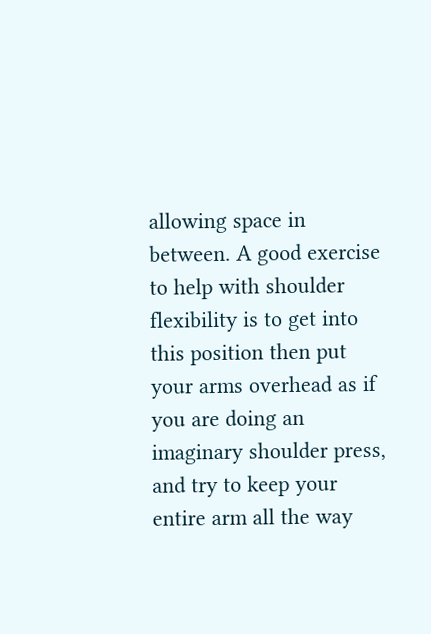allowing space in between. A good exercise to help with shoulder flexibility is to get into this position then put your arms overhead as if you are doing an imaginary shoulder press, and try to keep your entire arm all the way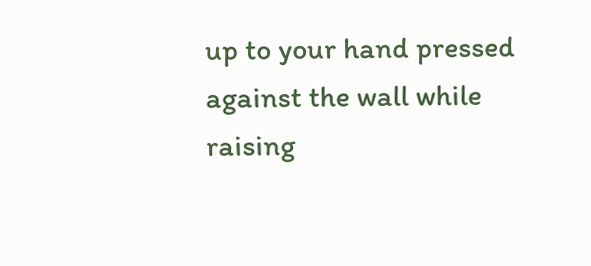up to your hand pressed against the wall while raising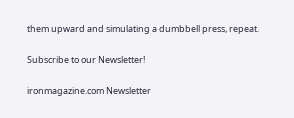them upward and simulating a dumbbell press, repeat.

Subscribe to our Newsletter!

ironmagazine.com Newsletter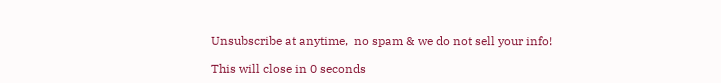Unsubscribe at anytime,  no spam & we do not sell your info!

This will close in 0 seconds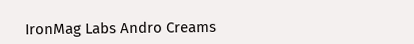IronMag Labs Andro Creams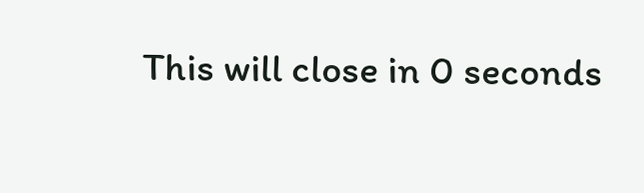This will close in 0 seconds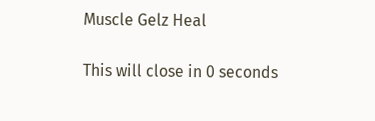Muscle Gelz Heal

This will close in 0 seconds